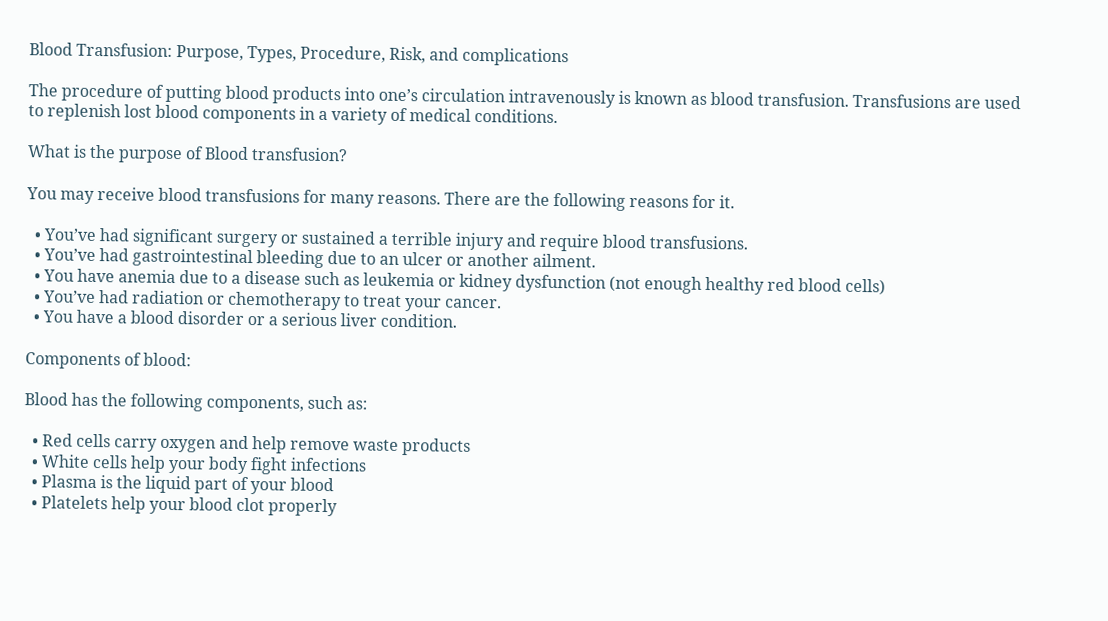Blood Transfusion: Purpose, Types, Procedure, Risk, and complications

The procedure of putting blood products into one’s circulation intravenously is known as blood transfusion. Transfusions are used to replenish lost blood components in a variety of medical conditions.

What is the purpose of Blood transfusion?

You may receive blood transfusions for many reasons. There are the following reasons for it.

  • You’ve had significant surgery or sustained a terrible injury and require blood transfusions.
  • You’ve had gastrointestinal bleeding due to an ulcer or another ailment.
  • You have anemia due to a disease such as leukemia or kidney dysfunction (not enough healthy red blood cells)
  • You’ve had radiation or chemotherapy to treat your cancer.
  • You have a blood disorder or a serious liver condition.

Components of blood:

Blood has the following components, such as:

  • Red cells carry oxygen and help remove waste products
  • White cells help your body fight infections
  • Plasma is the liquid part of your blood
  • Platelets help your blood clot properly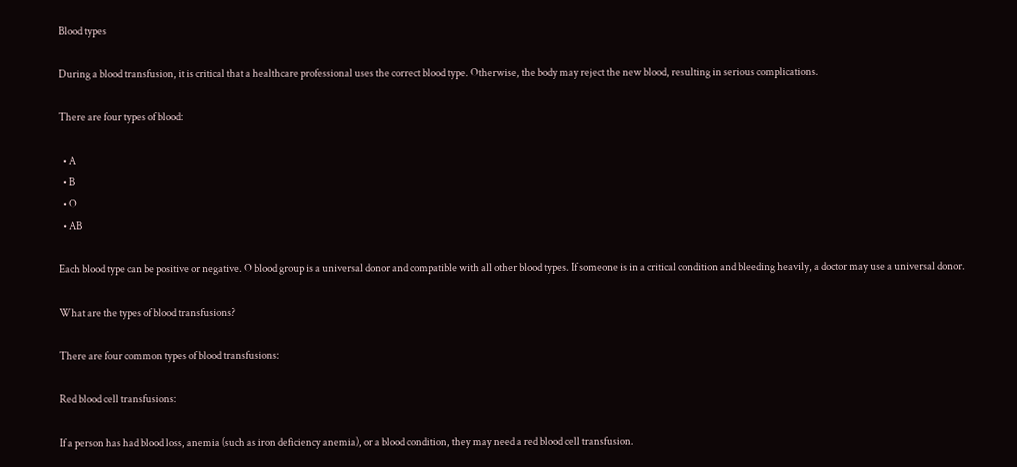Blood types

During a blood transfusion, it is critical that a healthcare professional uses the correct blood type. Otherwise, the body may reject the new blood, resulting in serious complications.

There are four types of blood:

  • A
  • B
  • O
  • AB

Each blood type can be positive or negative. O blood group is a universal donor and compatible with all other blood types. If someone is in a critical condition and bleeding heavily, a doctor may use a universal donor.

What are the types of blood transfusions?

There are four common types of blood transfusions:

Red blood cell transfusions:

If a person has had blood loss, anemia (such as iron deficiency anemia), or a blood condition, they may need a red blood cell transfusion.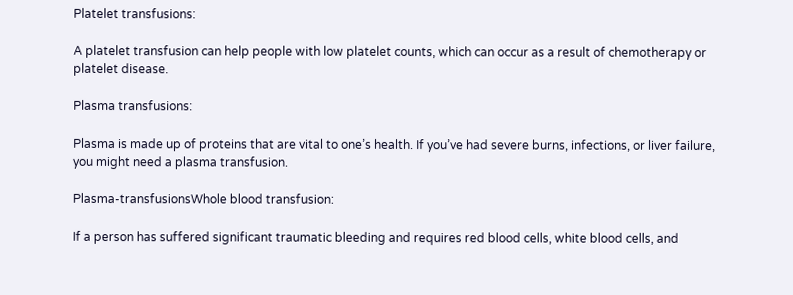Platelet transfusions:

A platelet transfusion can help people with low platelet counts, which can occur as a result of chemotherapy or platelet disease.

Plasma transfusions:

Plasma is made up of proteins that are vital to one’s health. If you’ve had severe burns, infections, or liver failure, you might need a plasma transfusion.

Plasma-transfusionsWhole blood transfusion:

If a person has suffered significant traumatic bleeding and requires red blood cells, white blood cells, and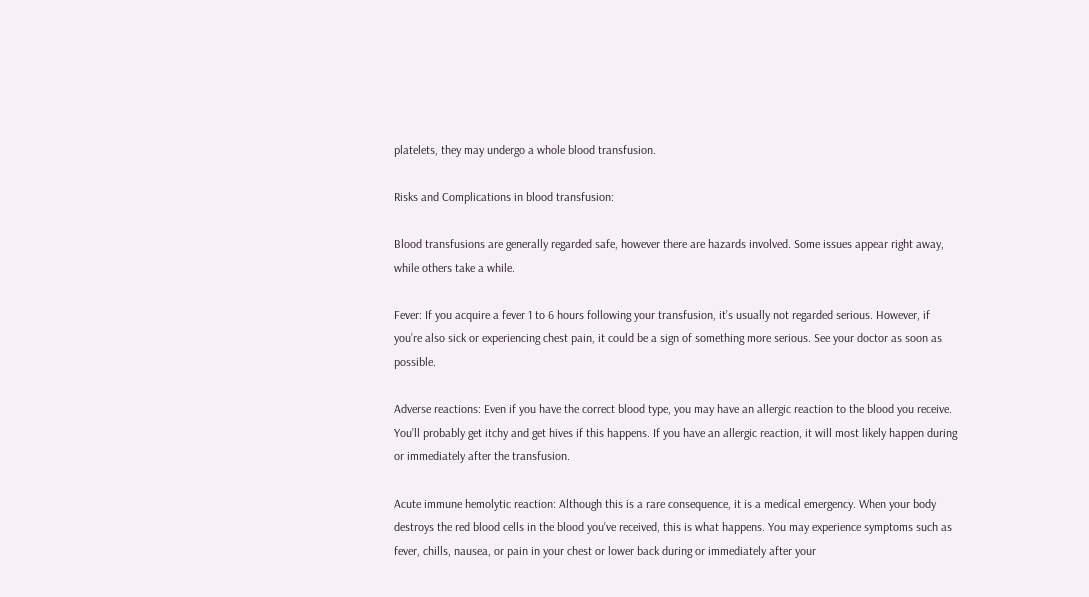platelets, they may undergo a whole blood transfusion.

Risks and Complications in blood transfusion:

Blood transfusions are generally regarded safe, however there are hazards involved. Some issues appear right away, while others take a while.

Fever: If you acquire a fever 1 to 6 hours following your transfusion, it’s usually not regarded serious. However, if you’re also sick or experiencing chest pain, it could be a sign of something more serious. See your doctor as soon as possible.

Adverse reactions: Even if you have the correct blood type, you may have an allergic reaction to the blood you receive. You’ll probably get itchy and get hives if this happens. If you have an allergic reaction, it will most likely happen during or immediately after the transfusion.

Acute immune hemolytic reaction: Although this is a rare consequence, it is a medical emergency. When your body destroys the red blood cells in the blood you’ve received, this is what happens. You may experience symptoms such as fever, chills, nausea, or pain in your chest or lower back during or immediately after your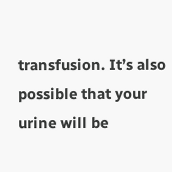transfusion. It’s also possible that your urine will be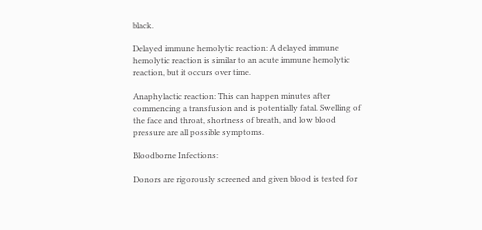black.

Delayed immune hemolytic reaction: A delayed immune hemolytic reaction is similar to an acute immune hemolytic reaction, but it occurs over time.

Anaphylactic reaction: This can happen minutes after commencing a transfusion and is potentially fatal. Swelling of the face and throat, shortness of breath, and low blood pressure are all possible symptoms.

Bloodborne Infections:

Donors are rigorously screened and given blood is tested for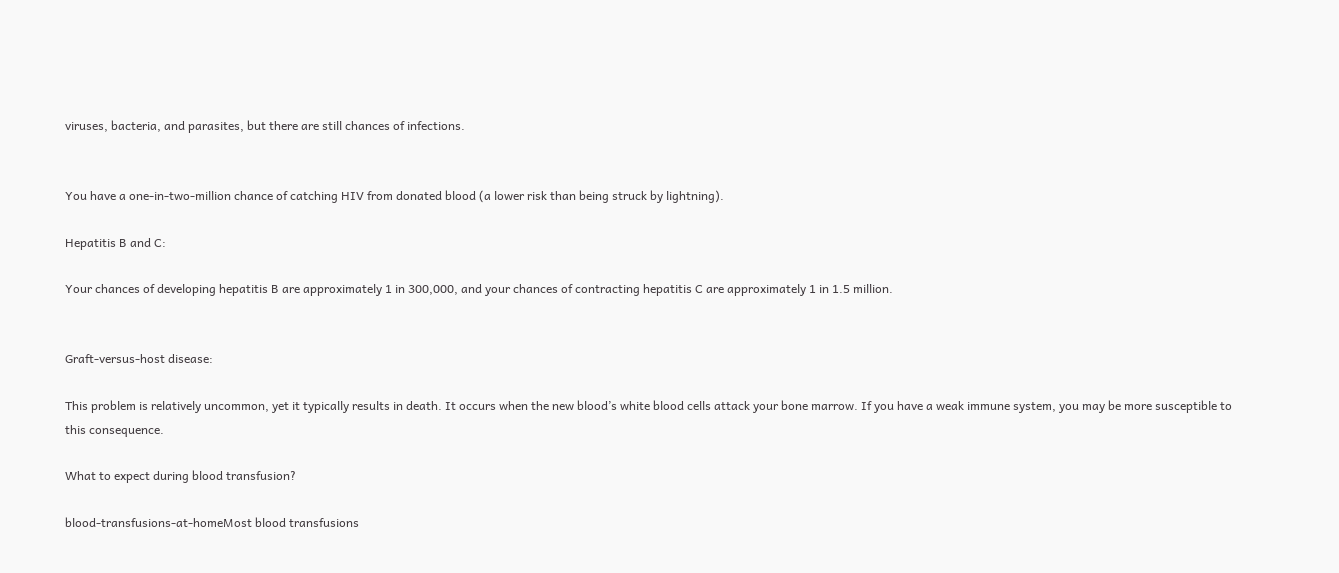viruses, bacteria, and parasites, but there are still chances of infections.


You have a one-in-two-million chance of catching HIV from donated blood (a lower risk than being struck by lightning).

Hepatitis B and C:

Your chances of developing hepatitis B are approximately 1 in 300,000, and your chances of contracting hepatitis C are approximately 1 in 1.5 million.


Graft-versus-host disease:

This problem is relatively uncommon, yet it typically results in death. It occurs when the new blood’s white blood cells attack your bone marrow. If you have a weak immune system, you may be more susceptible to this consequence.

What to expect during blood transfusion?

blood-transfusions-at-homeMost blood transfusions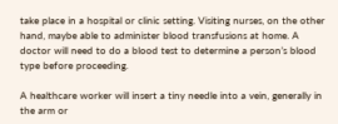take place in a hospital or clinic setting. Visiting nurses, on the other hand, maybe able to administer blood transfusions at home. A doctor will need to do a blood test to determine a person’s blood type before proceeding.

A healthcare worker will insert a tiny needle into a vein, generally in the arm or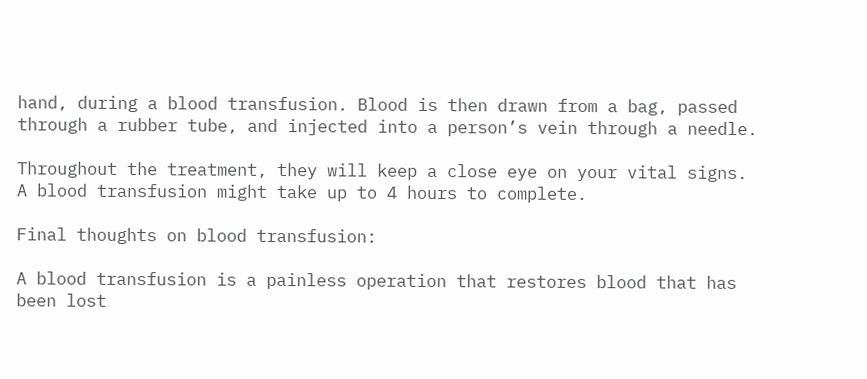hand, during a blood transfusion. Blood is then drawn from a bag, passed through a rubber tube, and injected into a person’s vein through a needle.

Throughout the treatment, they will keep a close eye on your vital signs. A blood transfusion might take up to 4 hours to complete.

Final thoughts on blood transfusion:

A blood transfusion is a painless operation that restores blood that has been lost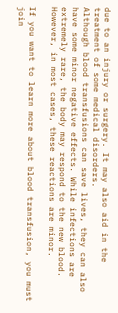due to an injury or surgery. It may also aid in the treatment of some medical disorders.
Although blood transfusions can save lives, they can also have some minor negative effects. While infections are extremely rare, the body may respond to the new blood. However, in most cases, these reactions are minor.

If you want to learn more about blood transfusion, you must join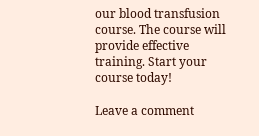our blood transfusion course. The course will provide effective training. Start your course today!

Leave a comment